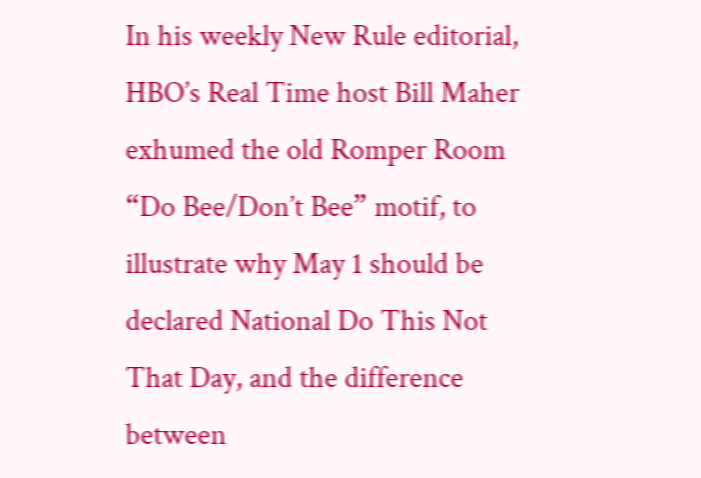In his weekly New Rule editorial, HBO’s Real Time host Bill Maher exhumed the old Romper Room “Do Bee/Don’t Bee” motif, to illustrate why May 1 should be declared National Do This Not That Day, and the difference between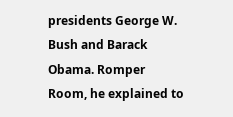presidents George W. Bush and Barack Obama. Romper Room, he explained to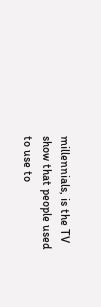millennials, is the TV show that people used to use to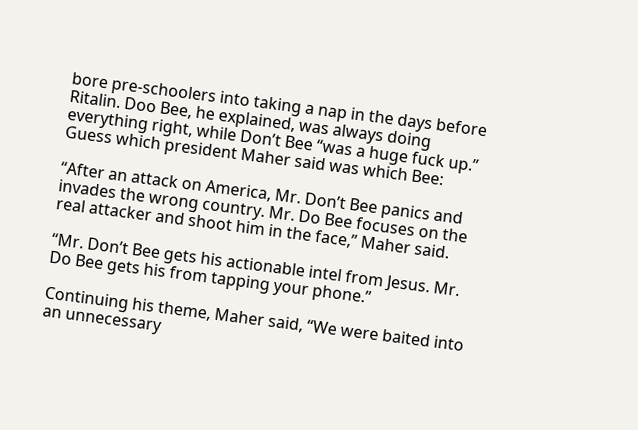bore pre-schoolers into taking a nap in the days before Ritalin. Doo Bee, he explained, was always doing everything right, while Don’t Bee “was a huge fuck up.” Guess which president Maher said was which Bee:

“After an attack on America, Mr. Don’t Bee panics and invades the wrong country. Mr. Do Bee focuses on the real attacker and shoot him in the face,” Maher said.

“Mr. Don’t Bee gets his actionable intel from Jesus. Mr. Do Bee gets his from tapping your phone.”

Continuing his theme, Maher said, “We were baited into an unnecessary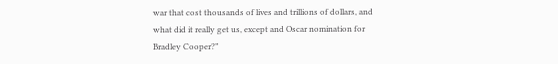war that cost thousands of lives and trillions of dollars, and what did it really get us, except and Oscar nomination for Bradley Cooper?”